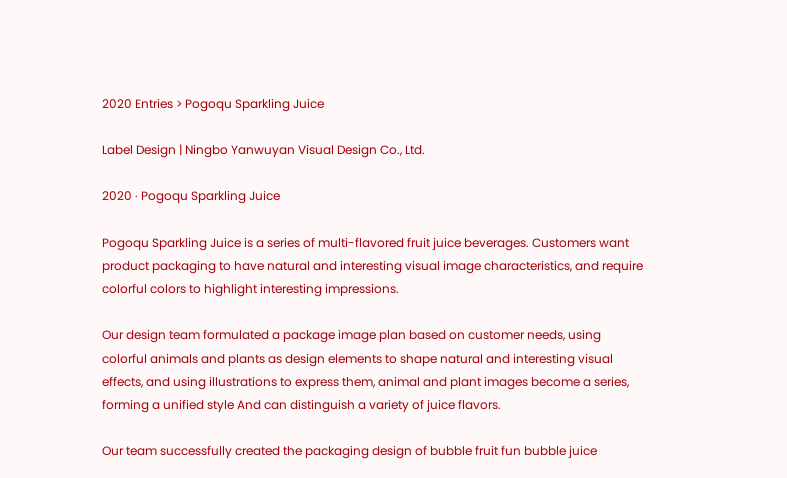2020 Entries > Pogoqu Sparkling Juice

Label Design | Ningbo Yanwuyan Visual Design Co., Ltd.

2020 · Pogoqu Sparkling Juice

Pogoqu Sparkling Juice is a series of multi-flavored fruit juice beverages. Customers want product packaging to have natural and interesting visual image characteristics, and require colorful colors to highlight interesting impressions.

Our design team formulated a package image plan based on customer needs, using colorful animals and plants as design elements to shape natural and interesting visual effects, and using illustrations to express them, animal and plant images become a series, forming a unified style And can distinguish a variety of juice flavors.

Our team successfully created the packaging design of bubble fruit fun bubble juice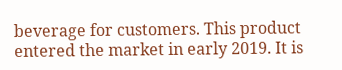beverage for customers. This product entered the market in early 2019. It is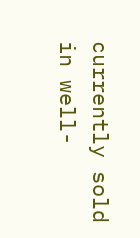currently sold in well-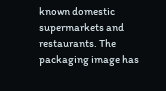known domestic supermarkets and restaurants. The packaging image has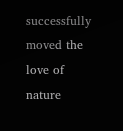successfully moved the love of nature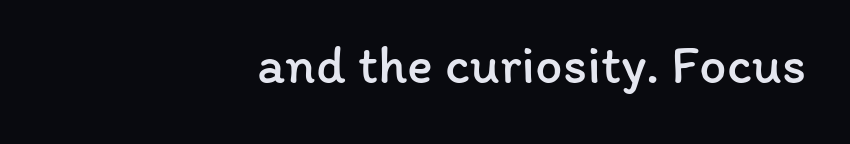and the curiosity. Focus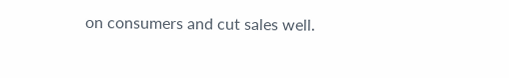on consumers and cut sales well.